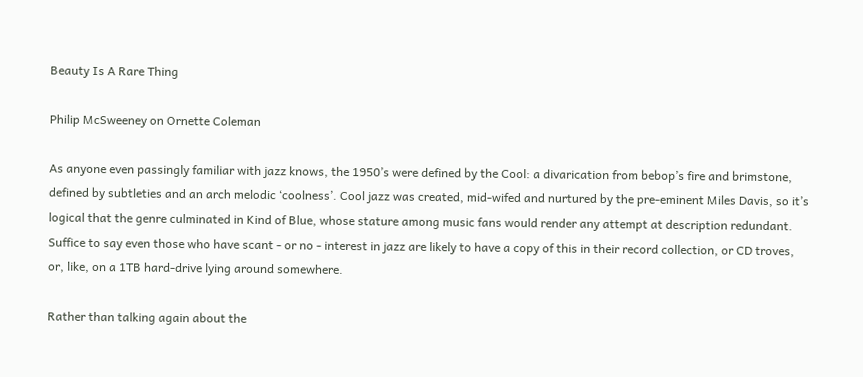Beauty Is A Rare Thing

Philip McSweeney on Ornette Coleman

As anyone even passingly familiar with jazz knows, the 1950’s were defined by the Cool: a divarication from bebop’s fire and brimstone, defined by subtleties and an arch melodic ‘coolness’. Cool jazz was created, mid-wifed and nurtured by the pre-eminent Miles Davis, so it’s logical that the genre culminated in Kind of Blue, whose stature among music fans would render any attempt at description redundant. Suffice to say even those who have scant - or no - interest in jazz are likely to have a copy of this in their record collection, or CD troves, or, like, on a 1TB hard-drive lying around somewhere.

Rather than talking again about the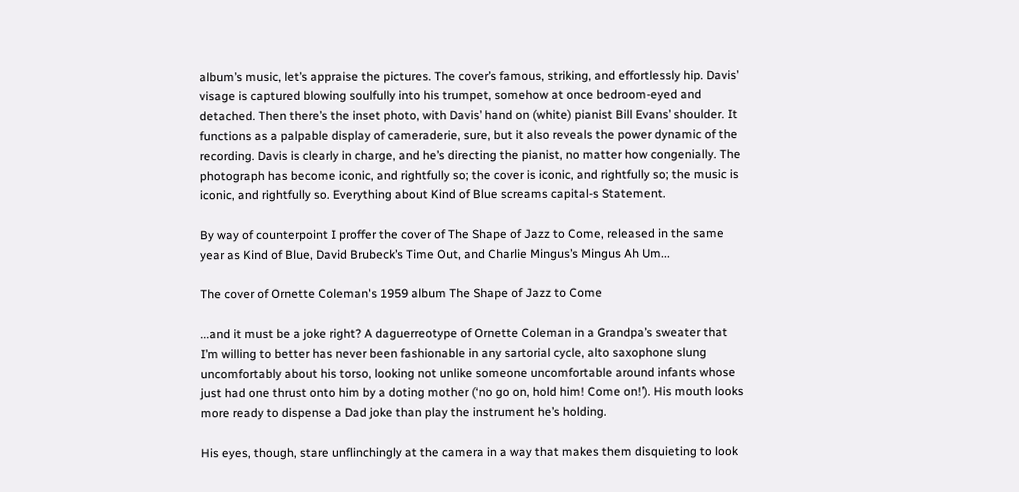album’s music, let’s appraise the pictures. The cover’s famous, striking, and effortlessly hip. Davis’ visage is captured blowing soulfully into his trumpet, somehow at once bedroom-eyed and detached. Then there’s the inset photo, with Davis’ hand on (white) pianist Bill Evans’ shoulder. It functions as a palpable display of cameraderie, sure, but it also reveals the power dynamic of the recording. Davis is clearly in charge, and he’s directing the pianist, no matter how congenially. The photograph has become iconic, and rightfully so; the cover is iconic, and rightfully so; the music is iconic, and rightfully so. Everything about Kind of Blue screams capital-s Statement.

By way of counterpoint I proffer the cover of The Shape of Jazz to Come, released in the same year as Kind of Blue, David Brubeck’s Time Out, and Charlie Mingus’s Mingus Ah Um...

The cover of Ornette Coleman's 1959 album The Shape of Jazz to Come

...and it must be a joke right? A daguerreotype of Ornette Coleman in a Grandpa’s sweater that I’m willing to better has never been fashionable in any sartorial cycle, alto saxophone slung uncomfortably about his torso, looking not unlike someone uncomfortable around infants whose just had one thrust onto him by a doting mother (‘no go on, hold him! Come on!’). His mouth looks more ready to dispense a Dad joke than play the instrument he’s holding.

His eyes, though, stare unflinchingly at the camera in a way that makes them disquieting to look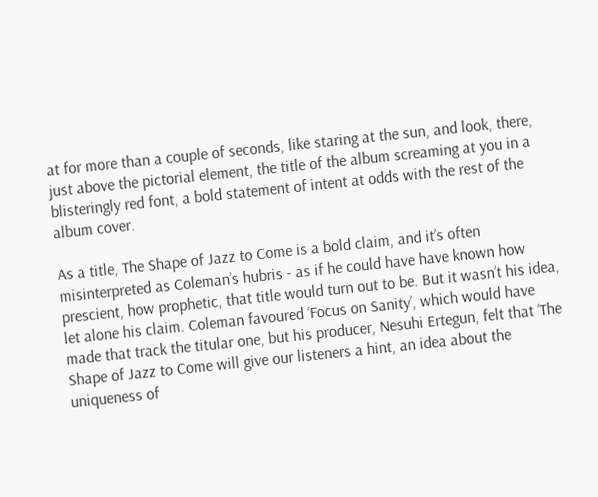at for more than a couple of seconds, like staring at the sun, and look, there, just above the pictorial element, the title of the album screaming at you in a blisteringly red font, a bold statement of intent at odds with the rest of the album cover.

As a title, The Shape of Jazz to Come is a bold claim, and it’s often misinterpreted as Coleman’s hubris - as if he could have have known how prescient, how prophetic, that title would turn out to be. But it wasn’t his idea, let alone his claim. Coleman favoured ‘Focus on Sanity’, which would have made that track the titular one, but his producer, Nesuhi Ertegun, felt that ‘The Shape of Jazz to Come will give our listeners a hint, an idea about the uniqueness of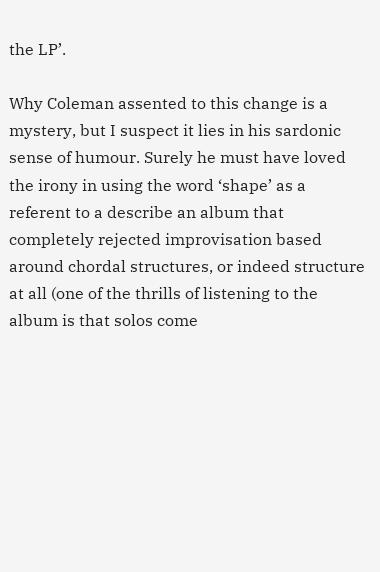the LP’.

Why Coleman assented to this change is a mystery, but I suspect it lies in his sardonic sense of humour. Surely he must have loved the irony in using the word ‘shape’ as a referent to a describe an album that completely rejected improvisation based around chordal structures, or indeed structure at all (one of the thrills of listening to the album is that solos come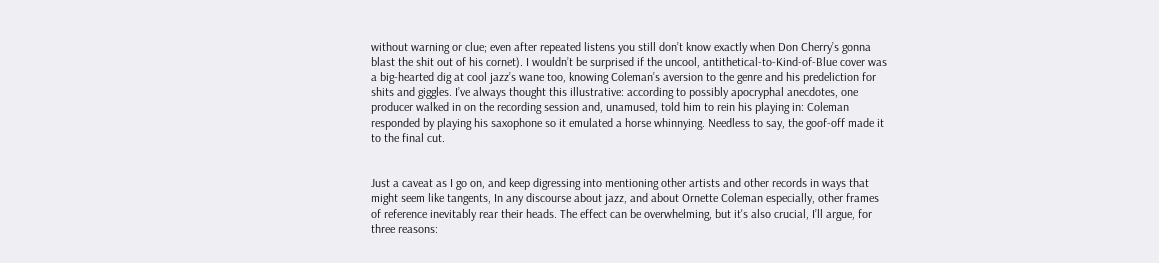without warning or clue; even after repeated listens you still don’t know exactly when Don Cherry’s gonna blast the shit out of his cornet). I wouldn’t be surprised if the uncool, antithetical-to-Kind-of-Blue cover was a big-hearted dig at cool jazz’s wane too, knowing Coleman’s aversion to the genre and his predeliction for shits and giggles. I’ve always thought this illustrative: according to possibly apocryphal anecdotes, one producer walked in on the recording session and, unamused, told him to rein his playing in: Coleman responded by playing his saxophone so it emulated a horse whinnying. Needless to say, the goof-off made it to the final cut.


Just a caveat as I go on, and keep digressing into mentioning other artists and other records in ways that might seem like tangents, In any discourse about jazz, and about Ornette Coleman especially, other frames of reference inevitably rear their heads. The effect can be overwhelming, but it's also crucial, I’ll argue, for three reasons: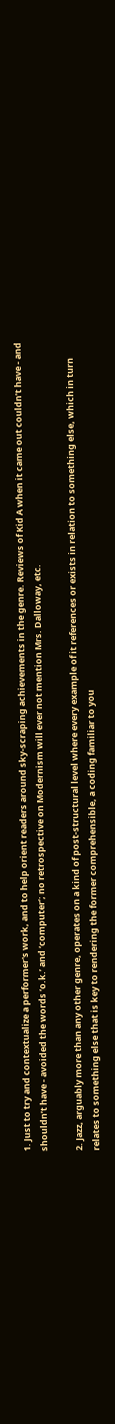1. Just to try and contextualize a performer's work, and to help orient readers around sky-scraping achievements in the genre. Reviews of Kid A when it came out couldn’t have - and shouldn’t have - avoided the words ‘o.k.’ and ‘computer’; no retrospective on Modernism will ever not mention Mrs. Dalloway, etc.

2. Jazz, arguably more than any other genre, operates on a kind of post-structural level where every example of it references or exists in relation to something else, which in turn relates to something else that is key to rendering the former comprehensible, a coding familiar to you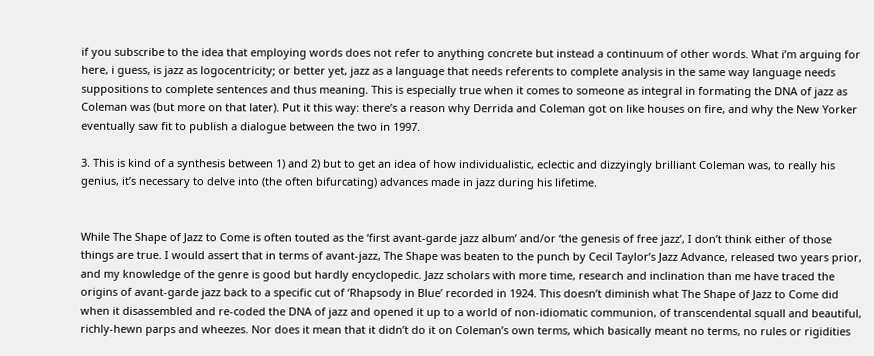if you subscribe to the idea that employing words does not refer to anything concrete but instead a continuum of other words. What i’m arguing for here, i guess, is jazz as logocentricity; or better yet, jazz as a language that needs referents to complete analysis in the same way language needs suppositions to complete sentences and thus meaning. This is especially true when it comes to someone as integral in formating the DNA of jazz as Coleman was (but more on that later). Put it this way: there’s a reason why Derrida and Coleman got on like houses on fire, and why the New Yorker eventually saw fit to publish a dialogue between the two in 1997.

3. This is kind of a synthesis between 1) and 2) but to get an idea of how individualistic, eclectic and dizzyingly brilliant Coleman was, to really his genius, it’s necessary to delve into (the often bifurcating) advances made in jazz during his lifetime.


While The Shape of Jazz to Come is often touted as the ‘first avant-garde jazz album’ and/or ‘the genesis of free jazz’, I don’t think either of those things are true. I would assert that in terms of avant-jazz, The Shape was beaten to the punch by Cecil Taylor’s Jazz Advance, released two years prior, and my knowledge of the genre is good but hardly encyclopedic. Jazz scholars with more time, research and inclination than me have traced the origins of avant-garde jazz back to a specific cut of ‘Rhapsody in Blue’ recorded in 1924. This doesn’t diminish what The Shape of Jazz to Come did when it disassembled and re-coded the DNA of jazz and opened it up to a world of non-idiomatic communion, of transcendental squall and beautiful, richly-hewn parps and wheezes. Nor does it mean that it didn’t do it on Coleman’s own terms, which basically meant no terms, no rules or rigidities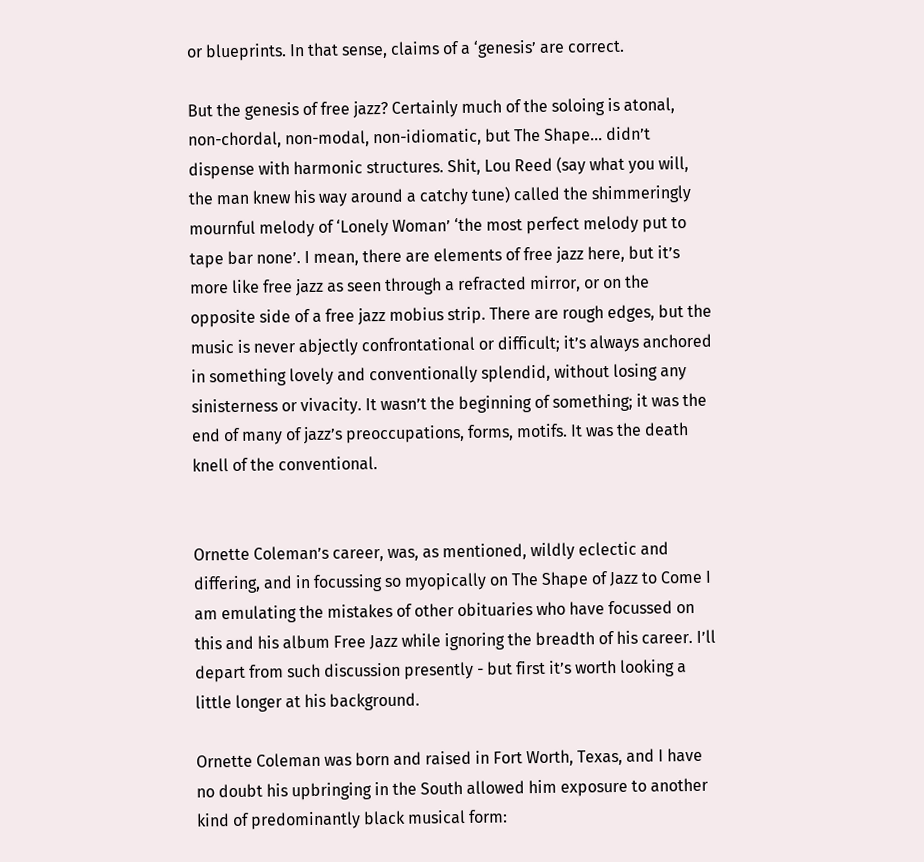or blueprints. In that sense, claims of a ‘genesis’ are correct.

But the genesis of free jazz? Certainly much of the soloing is atonal, non-chordal, non-modal, non-idiomatic, but The Shape... didn’t dispense with harmonic structures. Shit, Lou Reed (say what you will, the man knew his way around a catchy tune) called the shimmeringly mournful melody of ‘Lonely Woman’ ‘the most perfect melody put to tape bar none’. I mean, there are elements of free jazz here, but it’s more like free jazz as seen through a refracted mirror, or on the opposite side of a free jazz mobius strip. There are rough edges, but the music is never abjectly confrontational or difficult; it’s always anchored in something lovely and conventionally splendid, without losing any sinisterness or vivacity. It wasn’t the beginning of something; it was the end of many of jazz’s preoccupations, forms, motifs. It was the death knell of the conventional.


Ornette Coleman’s career, was, as mentioned, wildly eclectic and differing, and in focussing so myopically on The Shape of Jazz to Come I am emulating the mistakes of other obituaries who have focussed on this and his album Free Jazz while ignoring the breadth of his career. I’ll depart from such discussion presently - but first it’s worth looking a little longer at his background.

Ornette Coleman was born and raised in Fort Worth, Texas, and I have no doubt his upbringing in the South allowed him exposure to another kind of predominantly black musical form: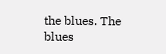the blues. The blues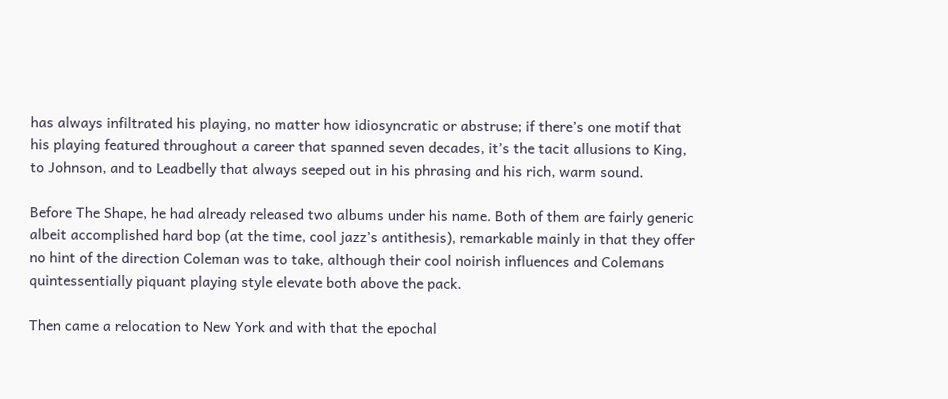has always infiltrated his playing, no matter how idiosyncratic or abstruse; if there’s one motif that his playing featured throughout a career that spanned seven decades, it’s the tacit allusions to King, to Johnson, and to Leadbelly that always seeped out in his phrasing and his rich, warm sound.

Before The Shape, he had already released two albums under his name. Both of them are fairly generic albeit accomplished hard bop (at the time, cool jazz’s antithesis), remarkable mainly in that they offer no hint of the direction Coleman was to take, although their cool noirish influences and Colemans quintessentially piquant playing style elevate both above the pack.

Then came a relocation to New York and with that the epochal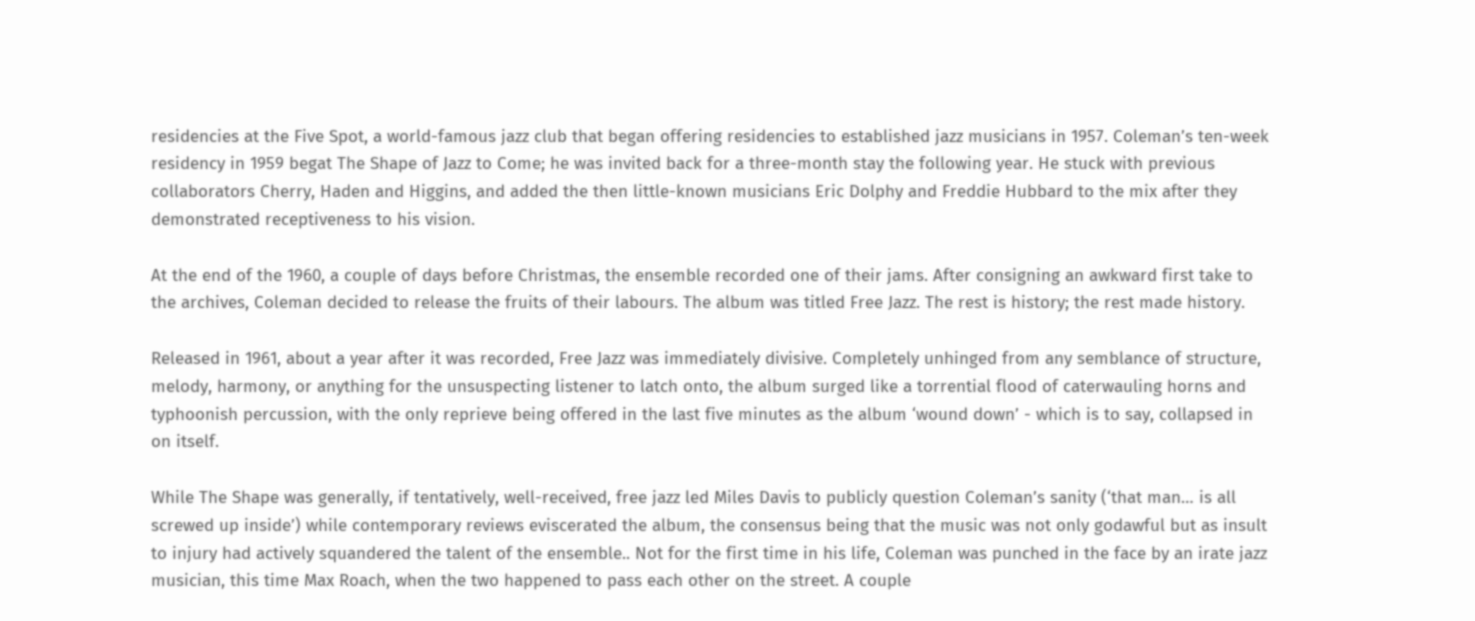residencies at the Five Spot, a world-famous jazz club that began offering residencies to established jazz musicians in 1957. Coleman’s ten-week residency in 1959 begat The Shape of Jazz to Come; he was invited back for a three-month stay the following year. He stuck with previous collaborators Cherry, Haden and Higgins, and added the then little-known musicians Eric Dolphy and Freddie Hubbard to the mix after they demonstrated receptiveness to his vision.

At the end of the 1960, a couple of days before Christmas, the ensemble recorded one of their jams. After consigning an awkward first take to the archives, Coleman decided to release the fruits of their labours. The album was titled Free Jazz. The rest is history; the rest made history.

Released in 1961, about a year after it was recorded, Free Jazz was immediately divisive. Completely unhinged from any semblance of structure, melody, harmony, or anything for the unsuspecting listener to latch onto, the album surged like a torrential flood of caterwauling horns and typhoonish percussion, with the only reprieve being offered in the last five minutes as the album ‘wound down’ - which is to say, collapsed in on itself.

While The Shape was generally, if tentatively, well-received, free jazz led Miles Davis to publicly question Coleman’s sanity (‘that man… is all screwed up inside’) while contemporary reviews eviscerated the album, the consensus being that the music was not only godawful but as insult to injury had actively squandered the talent of the ensemble.. Not for the first time in his life, Coleman was punched in the face by an irate jazz musician, this time Max Roach, when the two happened to pass each other on the street. A couple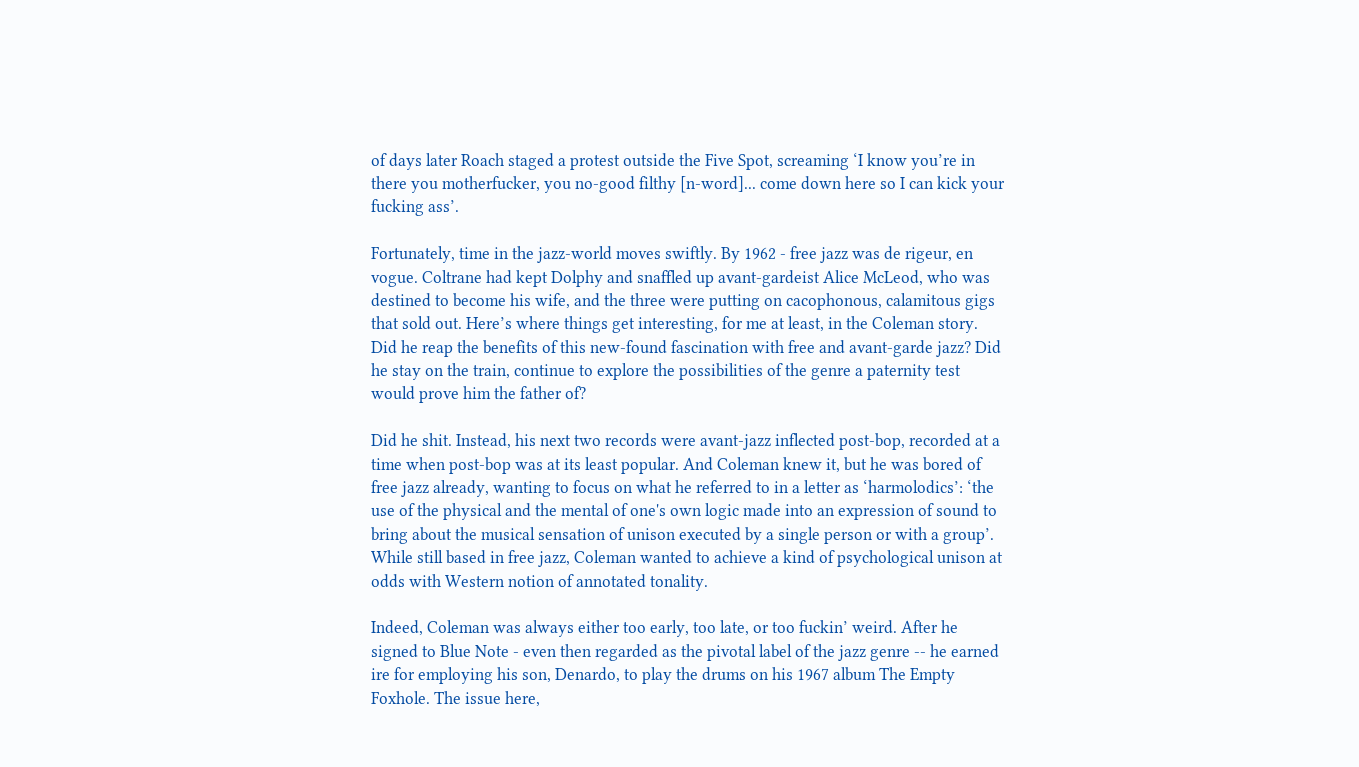of days later Roach staged a protest outside the Five Spot, screaming ‘I know you’re in there you motherfucker, you no-good filthy [n-word]... come down here so I can kick your fucking ass’.

Fortunately, time in the jazz-world moves swiftly. By 1962 - free jazz was de rigeur, en vogue. Coltrane had kept Dolphy and snaffled up avant-gardeist Alice McLeod, who was destined to become his wife, and the three were putting on cacophonous, calamitous gigs that sold out. Here’s where things get interesting, for me at least, in the Coleman story. Did he reap the benefits of this new-found fascination with free and avant-garde jazz? Did he stay on the train, continue to explore the possibilities of the genre a paternity test would prove him the father of?

Did he shit. Instead, his next two records were avant-jazz inflected post-bop, recorded at a time when post-bop was at its least popular. And Coleman knew it, but he was bored of free jazz already, wanting to focus on what he referred to in a letter as ‘harmolodics’: ‘the use of the physical and the mental of one's own logic made into an expression of sound to bring about the musical sensation of unison executed by a single person or with a group’. While still based in free jazz, Coleman wanted to achieve a kind of psychological unison at odds with Western notion of annotated tonality.

Indeed, Coleman was always either too early, too late, or too fuckin’ weird. After he signed to Blue Note - even then regarded as the pivotal label of the jazz genre -- he earned ire for employing his son, Denardo, to play the drums on his 1967 album The Empty Foxhole. The issue here,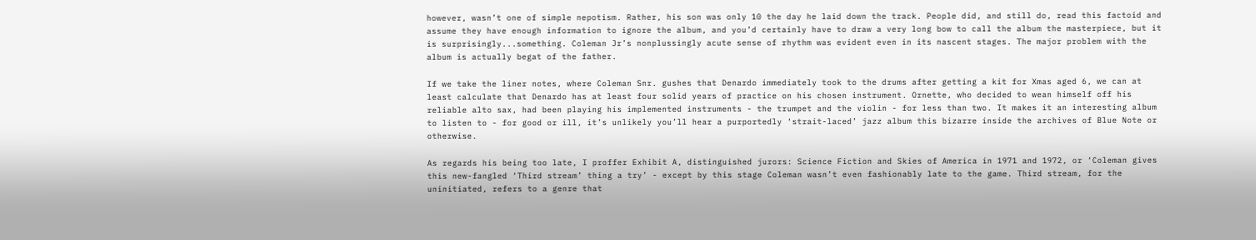however, wasn’t one of simple nepotism. Rather, his son was only 10 the day he laid down the track. People did, and still do, read this factoid and assume they have enough information to ignore the album, and you’d certainly have to draw a very long bow to call the album the masterpiece, but it is surprisingly...something. Coleman Jr’s nonplussingly acute sense of rhythm was evident even in its nascent stages. The major problem with the album is actually begat of the father.

If we take the liner notes, where Coleman Snr. gushes that Denardo immediately took to the drums after getting a kit for Xmas aged 6, we can at least calculate that Denardo has at least four solid years of practice on his chosen instrument. Ornette, who decided to wean himself off his reliable alto sax, had been playing his implemented instruments - the trumpet and the violin - for less than two. It makes it an interesting album to listen to - for good or ill, it’s unlikely you’ll hear a purportedly ‘strait-laced’ jazz album this bizarre inside the archives of Blue Note or otherwise.

As regards his being too late, I proffer Exhibit A, distinguished jurors: Science Fiction and Skies of America in 1971 and 1972, or ‘Coleman gives this new-fangled ‘Third stream’ thing a try’ - except by this stage Coleman wasn’t even fashionably late to the game. Third stream, for the uninitiated, refers to a genre that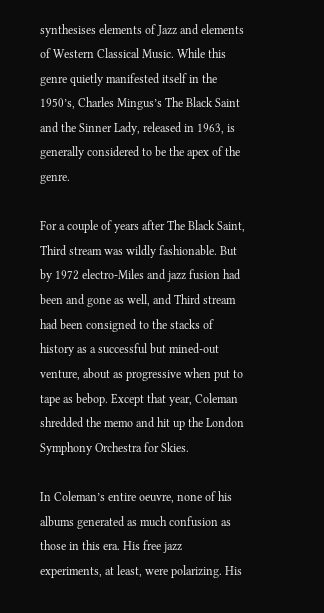synthesises elements of Jazz and elements of Western Classical Music. While this genre quietly manifested itself in the 1950’s, Charles Mingus’s The Black Saint and the Sinner Lady, released in 1963, is generally considered to be the apex of the genre.

For a couple of years after The Black Saint, Third stream was wildly fashionable. But by 1972 electro-Miles and jazz fusion had been and gone as well, and Third stream had been consigned to the stacks of history as a successful but mined-out venture, about as progressive when put to tape as bebop. Except that year, Coleman shredded the memo and hit up the London Symphony Orchestra for Skies.

In Coleman’s entire oeuvre, none of his albums generated as much confusion as those in this era. His free jazz experiments, at least, were polarizing. His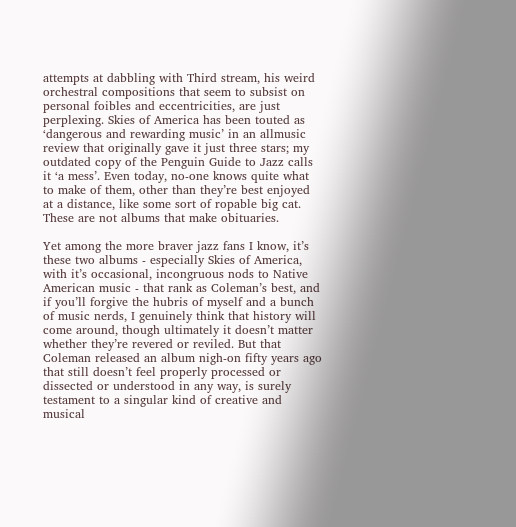attempts at dabbling with Third stream, his weird orchestral compositions that seem to subsist on personal foibles and eccentricities, are just perplexing. Skies of America has been touted as ‘dangerous and rewarding music’ in an allmusic review that originally gave it just three stars; my outdated copy of the Penguin Guide to Jazz calls it ‘a mess’. Even today, no-one knows quite what to make of them, other than they’re best enjoyed at a distance, like some sort of ropable big cat. These are not albums that make obituaries.

Yet among the more braver jazz fans I know, it’s these two albums - especially Skies of America, with it’s occasional, incongruous nods to Native American music - that rank as Coleman’s best, and if you’ll forgive the hubris of myself and a bunch of music nerds, I genuinely think that history will come around, though ultimately it doesn’t matter whether they’re revered or reviled. But that Coleman released an album nigh-on fifty years ago that still doesn’t feel properly processed or dissected or understood in any way, is surely testament to a singular kind of creative and musical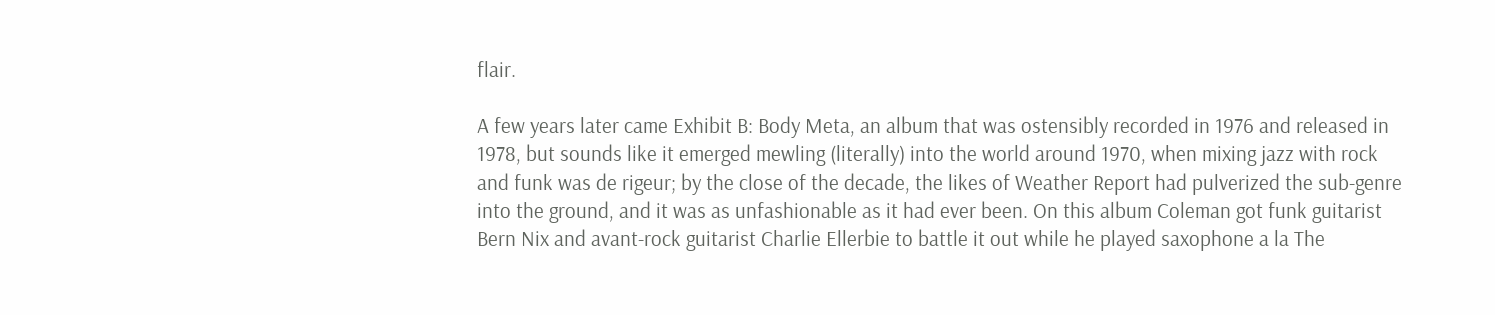flair.

A few years later came Exhibit B: Body Meta, an album that was ostensibly recorded in 1976 and released in 1978, but sounds like it emerged mewling (literally) into the world around 1970, when mixing jazz with rock and funk was de rigeur; by the close of the decade, the likes of Weather Report had pulverized the sub-genre into the ground, and it was as unfashionable as it had ever been. On this album Coleman got funk guitarist Bern Nix and avant-rock guitarist Charlie Ellerbie to battle it out while he played saxophone a la The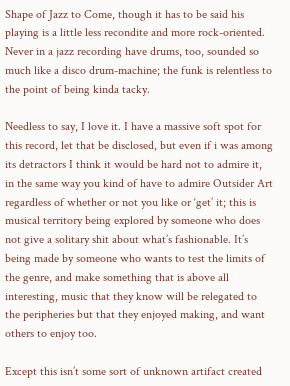Shape of Jazz to Come, though it has to be said his playing is a little less recondite and more rock-oriented. Never in a jazz recording have drums, too, sounded so much like a disco drum-machine; the funk is relentless to the point of being kinda tacky.

Needless to say, I love it. I have a massive soft spot for this record, let that be disclosed, but even if i was among its detractors I think it would be hard not to admire it, in the same way you kind of have to admire Outsider Art regardless of whether or not you like or ‘get’ it; this is musical territory being explored by someone who does not give a solitary shit about what’s fashionable. It’s being made by someone who wants to test the limits of the genre, and make something that is above all interesting, music that they know will be relegated to the peripheries but that they enjoyed making, and want others to enjoy too.

Except this isn’t some sort of unknown artifact created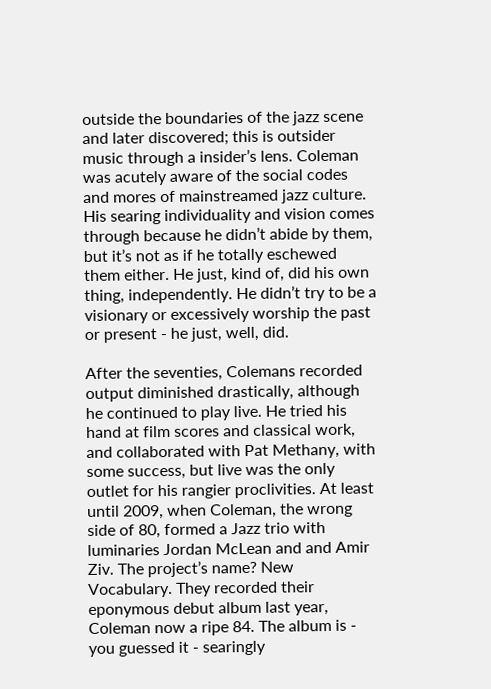outside the boundaries of the jazz scene and later discovered; this is outsider music through a insider’s lens. Coleman was acutely aware of the social codes and mores of mainstreamed jazz culture. His searing individuality and vision comes through because he didn’t abide by them, but it’s not as if he totally eschewed them either. He just, kind of, did his own thing, independently. He didn’t try to be a visionary or excessively worship the past or present - he just, well, did.

After the seventies, Colemans recorded output diminished drastically, although he continued to play live. He tried his hand at film scores and classical work, and collaborated with Pat Methany, with some success, but live was the only outlet for his rangier proclivities. At least until 2009, when Coleman, the wrong side of 80, formed a Jazz trio with luminaries Jordan McLean and and Amir Ziv. The project’s name? New Vocabulary. They recorded their eponymous debut album last year, Coleman now a ripe 84. The album is - you guessed it - searingly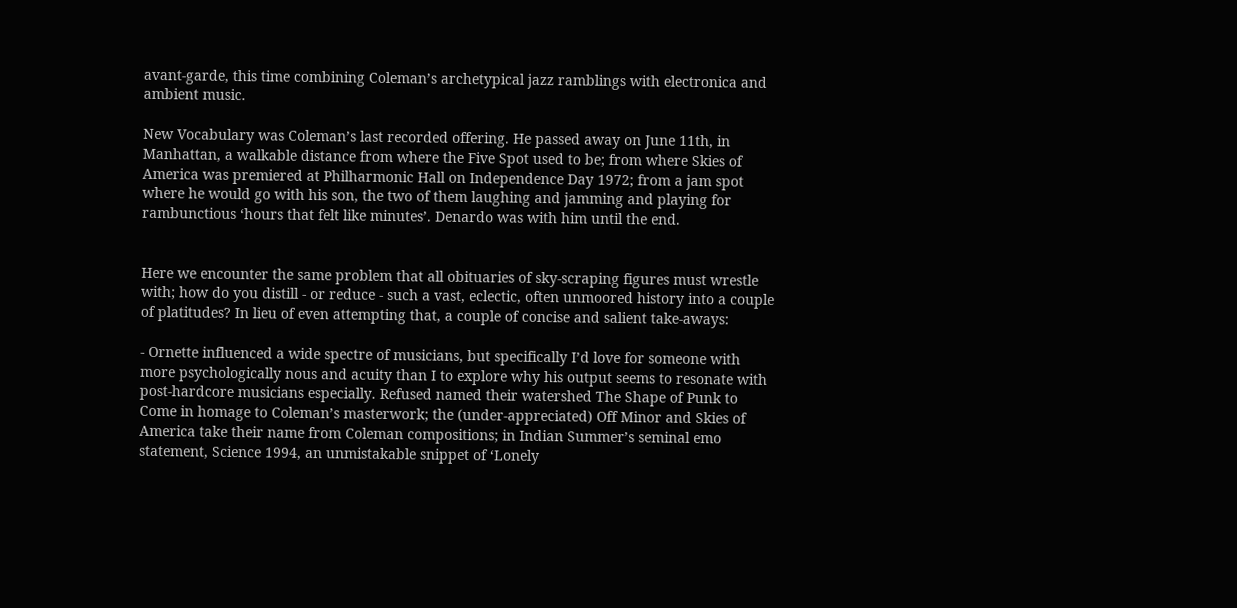avant-garde, this time combining Coleman’s archetypical jazz ramblings with electronica and ambient music.

New Vocabulary was Coleman’s last recorded offering. He passed away on June 11th, in Manhattan, a walkable distance from where the Five Spot used to be; from where Skies of America was premiered at Philharmonic Hall on Independence Day 1972; from a jam spot where he would go with his son, the two of them laughing and jamming and playing for rambunctious ‘hours that felt like minutes’. Denardo was with him until the end.


Here we encounter the same problem that all obituaries of sky-scraping figures must wrestle with; how do you distill - or reduce - such a vast, eclectic, often unmoored history into a couple of platitudes? In lieu of even attempting that, a couple of concise and salient take-aways:

- Ornette influenced a wide spectre of musicians, but specifically I’d love for someone with more psychologically nous and acuity than I to explore why his output seems to resonate with post-hardcore musicians especially. Refused named their watershed The Shape of Punk to Come in homage to Coleman’s masterwork; the (under-appreciated) Off Minor and Skies of America take their name from Coleman compositions; in Indian Summer’s seminal emo statement, Science 1994, an unmistakable snippet of ‘Lonely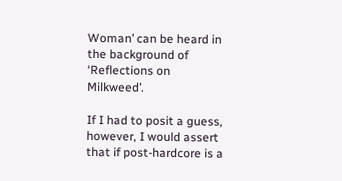Woman’ can be heard in the background of ‘Reflections on Milkweed’.

If I had to posit a guess, however, I would assert that if post-hardcore is a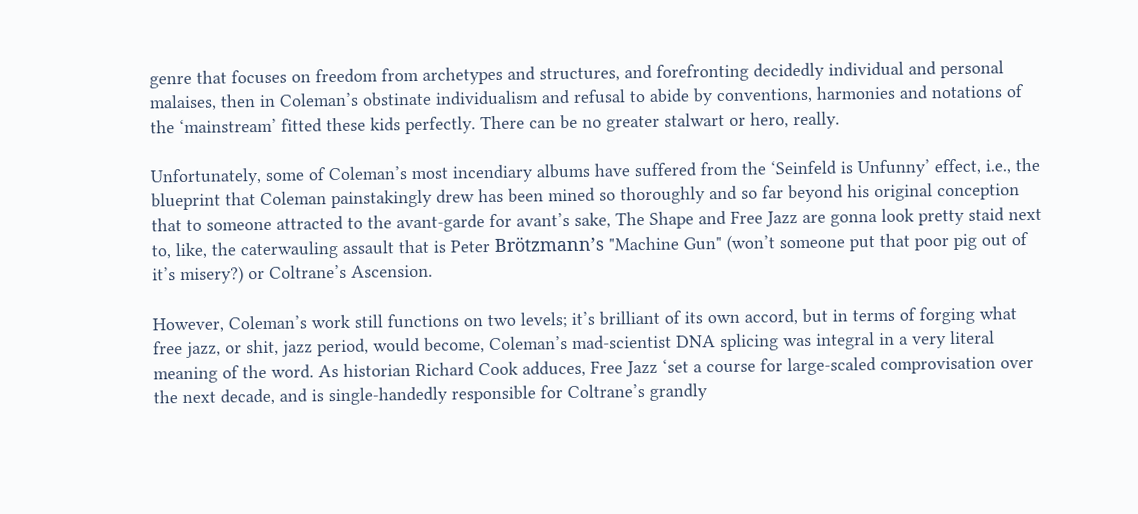genre that focuses on freedom from archetypes and structures, and forefronting decidedly individual and personal malaises, then in Coleman’s obstinate individualism and refusal to abide by conventions, harmonies and notations of the ‘mainstream’ fitted these kids perfectly. There can be no greater stalwart or hero, really.

Unfortunately, some of Coleman’s most incendiary albums have suffered from the ‘Seinfeld is Unfunny’ effect, i.e., the blueprint that Coleman painstakingly drew has been mined so thoroughly and so far beyond his original conception that to someone attracted to the avant-garde for avant’s sake, The Shape and Free Jazz are gonna look pretty staid next to, like, the caterwauling assault that is Peter Brötzmann’s "Machine Gun" (won’t someone put that poor pig out of it’s misery?) or Coltrane’s Ascension.

However, Coleman’s work still functions on two levels; it’s brilliant of its own accord, but in terms of forging what free jazz, or shit, jazz period, would become, Coleman’s mad-scientist DNA splicing was integral in a very literal meaning of the word. As historian Richard Cook adduces, Free Jazz ‘set a course for large-scaled comprovisation over the next decade, and is single-handedly responsible for Coltrane’s grandly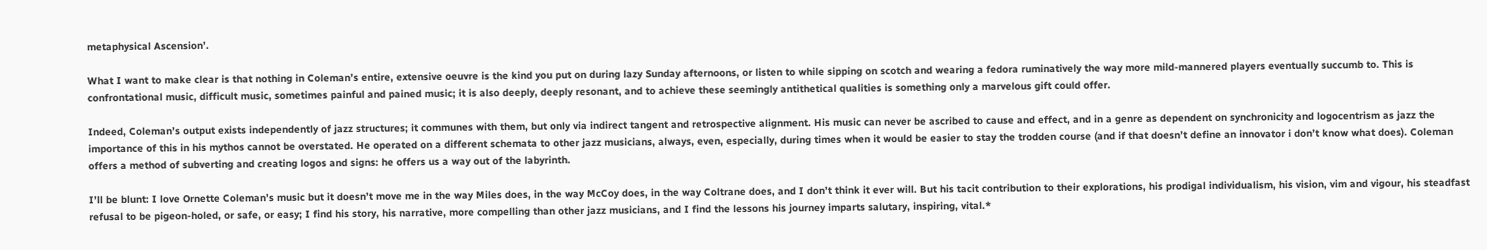metaphysical Ascension’.

What I want to make clear is that nothing in Coleman’s entire, extensive oeuvre is the kind you put on during lazy Sunday afternoons, or listen to while sipping on scotch and wearing a fedora ruminatively the way more mild-mannered players eventually succumb to. This is confrontational music, difficult music, sometimes painful and pained music; it is also deeply, deeply resonant, and to achieve these seemingly antithetical qualities is something only a marvelous gift could offer.

Indeed, Coleman’s output exists independently of jazz structures; it communes with them, but only via indirect tangent and retrospective alignment. His music can never be ascribed to cause and effect, and in a genre as dependent on synchronicity and logocentrism as jazz the importance of this in his mythos cannot be overstated. He operated on a different schemata to other jazz musicians, always, even, especially, during times when it would be easier to stay the trodden course (and if that doesn’t define an innovator i don’t know what does). Coleman offers a method of subverting and creating logos and signs: he offers us a way out of the labyrinth.

I’ll be blunt: I love Ornette Coleman’s music but it doesn’t move me in the way Miles does, in the way McCoy does, in the way Coltrane does, and I don’t think it ever will. But his tacit contribution to their explorations, his prodigal individualism, his vision, vim and vigour, his steadfast refusal to be pigeon-holed, or safe, or easy; I find his story, his narrative, more compelling than other jazz musicians, and I find the lessons his journey imparts salutary, inspiring, vital.*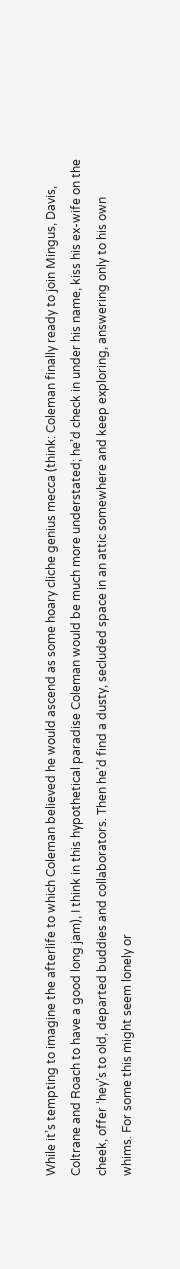While it’s tempting to imagine the afterlife to which Coleman believed he would ascend as some hoary cliche genius mecca (think: Coleman finally ready to join Mingus, Davis, Coltrane and Roach to have a good long jam), I think in this hypothetical paradise Coleman would be much more understated; he’d check in under his name, kiss his ex-wife on the cheek, offer ‘hey’s to old, departed buddies and collaborators. Then he’d find a dusty, secluded space in an attic somewhere and keep exploring, answering only to his own whims. For some this might seem lonely or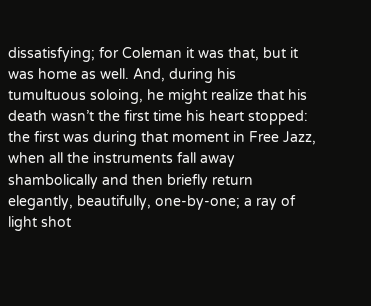dissatisfying; for Coleman it was that, but it was home as well. And, during his tumultuous soloing, he might realize that his death wasn’t the first time his heart stopped: the first was during that moment in Free Jazz, when all the instruments fall away shambolically and then briefly return elegantly, beautifully, one-by-one; a ray of light shot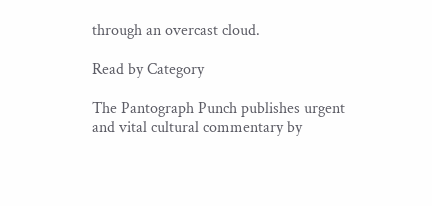through an overcast cloud.

Read by Category

The Pantograph Punch publishes urgent and vital cultural commentary by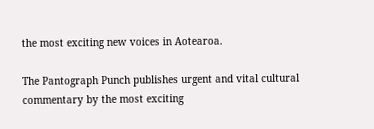the most exciting new voices in Aotearoa.

The Pantograph Punch publishes urgent and vital cultural commentary by the most exciting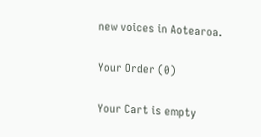new voices in Aotearoa.

Your Order (0)

Your Cart is empty